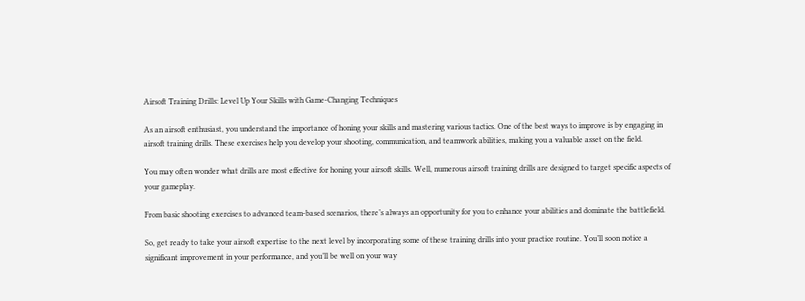Airsoft Training Drills: Level Up Your Skills with Game-Changing Techniques

As an airsoft enthusiast, you understand the importance of honing your skills and mastering various tactics. One of the best ways to improve is by engaging in airsoft training drills. These exercises help you develop your shooting, communication, and teamwork abilities, making you a valuable asset on the field.

You may often wonder what drills are most effective for honing your airsoft skills. Well, numerous airsoft training drills are designed to target specific aspects of your gameplay.

From basic shooting exercises to advanced team-based scenarios, there’s always an opportunity for you to enhance your abilities and dominate the battlefield.

So, get ready to take your airsoft expertise to the next level by incorporating some of these training drills into your practice routine. You’ll soon notice a significant improvement in your performance, and you’ll be well on your way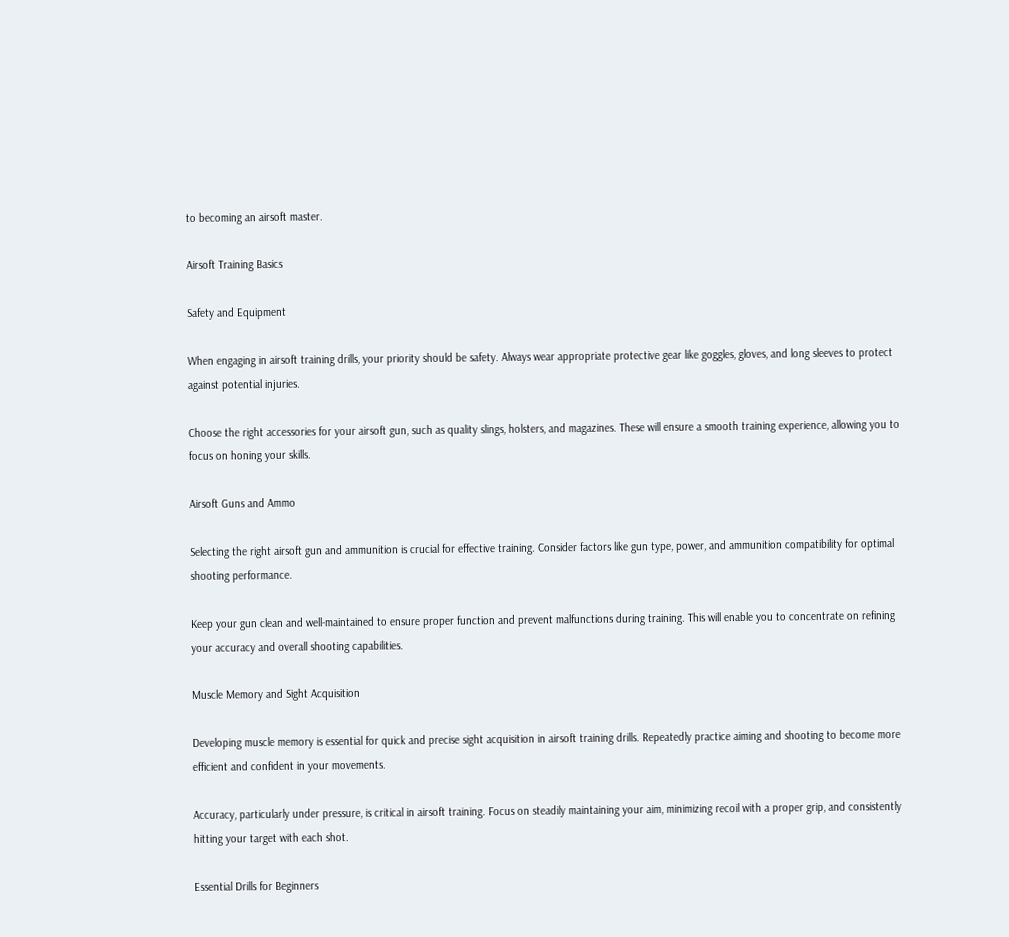to becoming an airsoft master.

Airsoft Training Basics

Safety and Equipment

When engaging in airsoft training drills, your priority should be safety. Always wear appropriate protective gear like goggles, gloves, and long sleeves to protect against potential injuries.

Choose the right accessories for your airsoft gun, such as quality slings, holsters, and magazines. These will ensure a smooth training experience, allowing you to focus on honing your skills.

Airsoft Guns and Ammo

Selecting the right airsoft gun and ammunition is crucial for effective training. Consider factors like gun type, power, and ammunition compatibility for optimal shooting performance.

Keep your gun clean and well-maintained to ensure proper function and prevent malfunctions during training. This will enable you to concentrate on refining your accuracy and overall shooting capabilities.

Muscle Memory and Sight Acquisition

Developing muscle memory is essential for quick and precise sight acquisition in airsoft training drills. Repeatedly practice aiming and shooting to become more efficient and confident in your movements.

Accuracy, particularly under pressure, is critical in airsoft training. Focus on steadily maintaining your aim, minimizing recoil with a proper grip, and consistently hitting your target with each shot.

Essential Drills for Beginners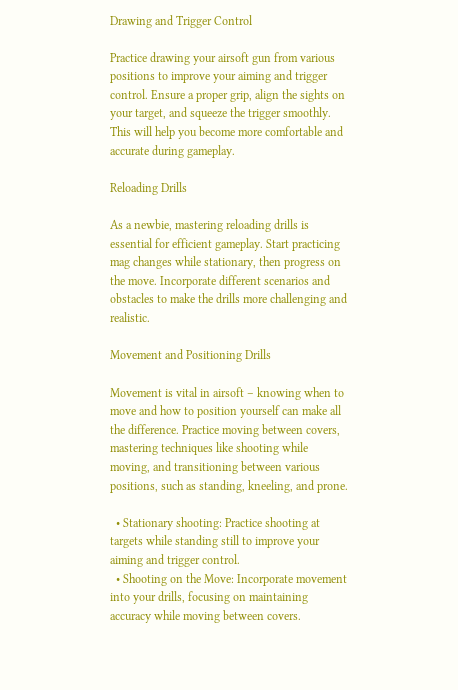Drawing and Trigger Control

Practice drawing your airsoft gun from various positions to improve your aiming and trigger control. Ensure a proper grip, align the sights on your target, and squeeze the trigger smoothly. This will help you become more comfortable and accurate during gameplay.

Reloading Drills

As a newbie, mastering reloading drills is essential for efficient gameplay. Start practicing mag changes while stationary, then progress on the move. Incorporate different scenarios and obstacles to make the drills more challenging and realistic.

Movement and Positioning Drills

Movement is vital in airsoft – knowing when to move and how to position yourself can make all the difference. Practice moving between covers, mastering techniques like shooting while moving, and transitioning between various positions, such as standing, kneeling, and prone.

  • Stationary shooting: Practice shooting at targets while standing still to improve your aiming and trigger control.
  • Shooting on the Move: Incorporate movement into your drills, focusing on maintaining accuracy while moving between covers.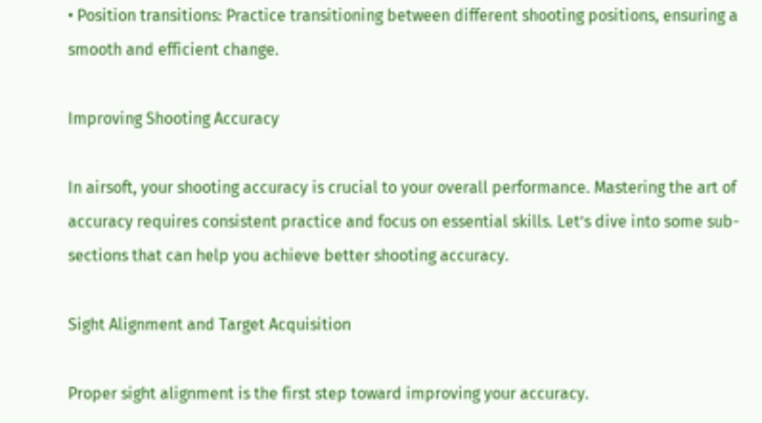• Position transitions: Practice transitioning between different shooting positions, ensuring a smooth and efficient change.

Improving Shooting Accuracy

In airsoft, your shooting accuracy is crucial to your overall performance. Mastering the art of accuracy requires consistent practice and focus on essential skills. Let’s dive into some sub-sections that can help you achieve better shooting accuracy.

Sight Alignment and Target Acquisition

Proper sight alignment is the first step toward improving your accuracy.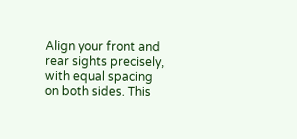Align your front and rear sights precisely, with equal spacing on both sides. This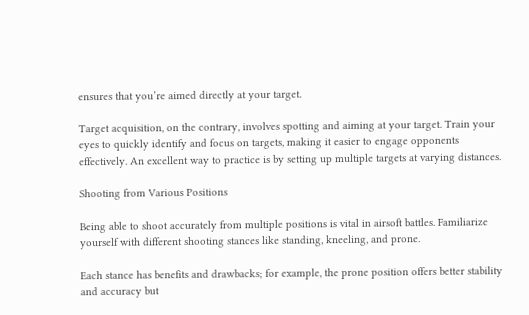ensures that you’re aimed directly at your target.

Target acquisition, on the contrary, involves spotting and aiming at your target. Train your eyes to quickly identify and focus on targets, making it easier to engage opponents effectively. An excellent way to practice is by setting up multiple targets at varying distances.

Shooting from Various Positions

Being able to shoot accurately from multiple positions is vital in airsoft battles. Familiarize yourself with different shooting stances like standing, kneeling, and prone.

Each stance has benefits and drawbacks; for example, the prone position offers better stability and accuracy but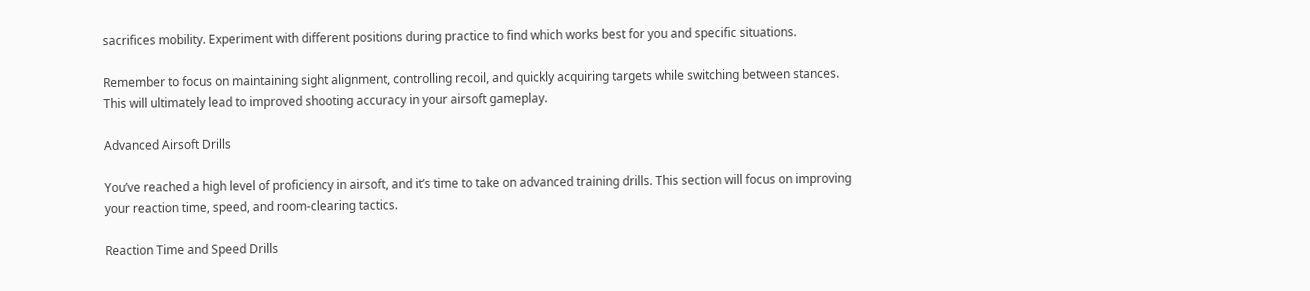sacrifices mobility. Experiment with different positions during practice to find which works best for you and specific situations.

Remember to focus on maintaining sight alignment, controlling recoil, and quickly acquiring targets while switching between stances. This will ultimately lead to improved shooting accuracy in your airsoft gameplay.

Advanced Airsoft Drills

You’ve reached a high level of proficiency in airsoft, and it’s time to take on advanced training drills. This section will focus on improving your reaction time, speed, and room-clearing tactics.

Reaction Time and Speed Drills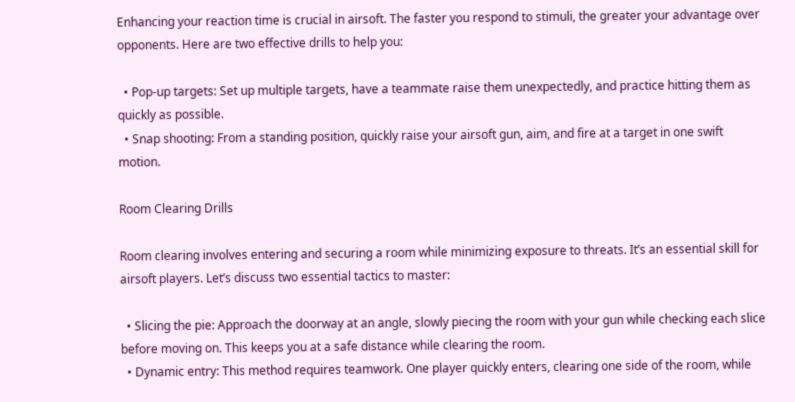Enhancing your reaction time is crucial in airsoft. The faster you respond to stimuli, the greater your advantage over opponents. Here are two effective drills to help you:

  • Pop-up targets: Set up multiple targets, have a teammate raise them unexpectedly, and practice hitting them as quickly as possible.
  • Snap shooting: From a standing position, quickly raise your airsoft gun, aim, and fire at a target in one swift motion.

Room Clearing Drills

Room clearing involves entering and securing a room while minimizing exposure to threats. It’s an essential skill for airsoft players. Let’s discuss two essential tactics to master:

  • Slicing the pie: Approach the doorway at an angle, slowly piecing the room with your gun while checking each slice before moving on. This keeps you at a safe distance while clearing the room.
  • Dynamic entry: This method requires teamwork. One player quickly enters, clearing one side of the room, while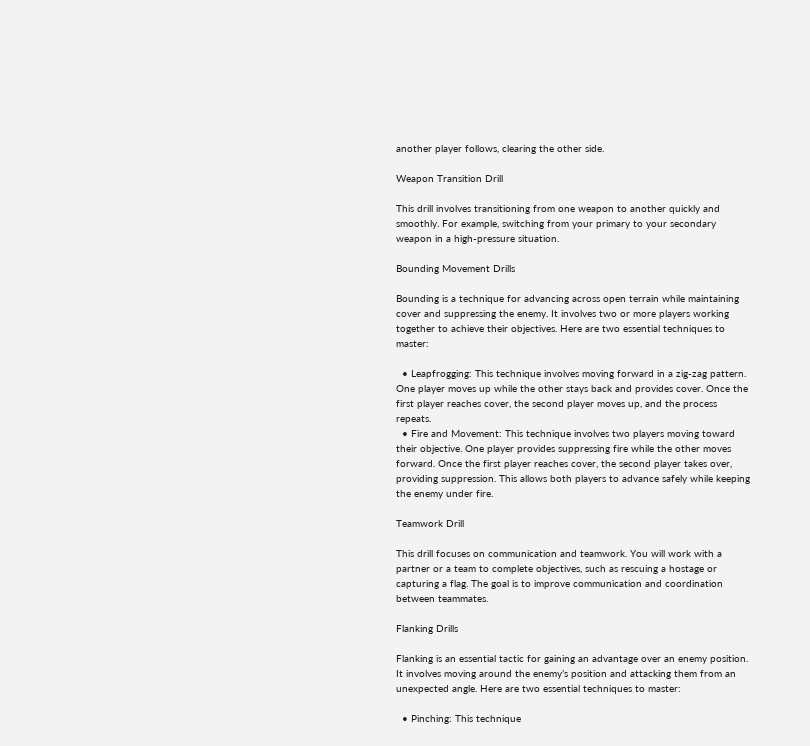another player follows, clearing the other side.

Weapon Transition Drill

This drill involves transitioning from one weapon to another quickly and smoothly. For example, switching from your primary to your secondary weapon in a high-pressure situation.

Bounding Movement Drills

Bounding is a technique for advancing across open terrain while maintaining cover and suppressing the enemy. It involves two or more players working together to achieve their objectives. Here are two essential techniques to master:

  • Leapfrogging: This technique involves moving forward in a zig-zag pattern. One player moves up while the other stays back and provides cover. Once the first player reaches cover, the second player moves up, and the process repeats.
  • Fire and Movement: This technique involves two players moving toward their objective. One player provides suppressing fire while the other moves forward. Once the first player reaches cover, the second player takes over, providing suppression. This allows both players to advance safely while keeping the enemy under fire.

Teamwork Drill

This drill focuses on communication and teamwork. You will work with a partner or a team to complete objectives, such as rescuing a hostage or capturing a flag. The goal is to improve communication and coordination between teammates.

Flanking Drills

Flanking is an essential tactic for gaining an advantage over an enemy position. It involves moving around the enemy’s position and attacking them from an unexpected angle. Here are two essential techniques to master:

  • Pinching: This technique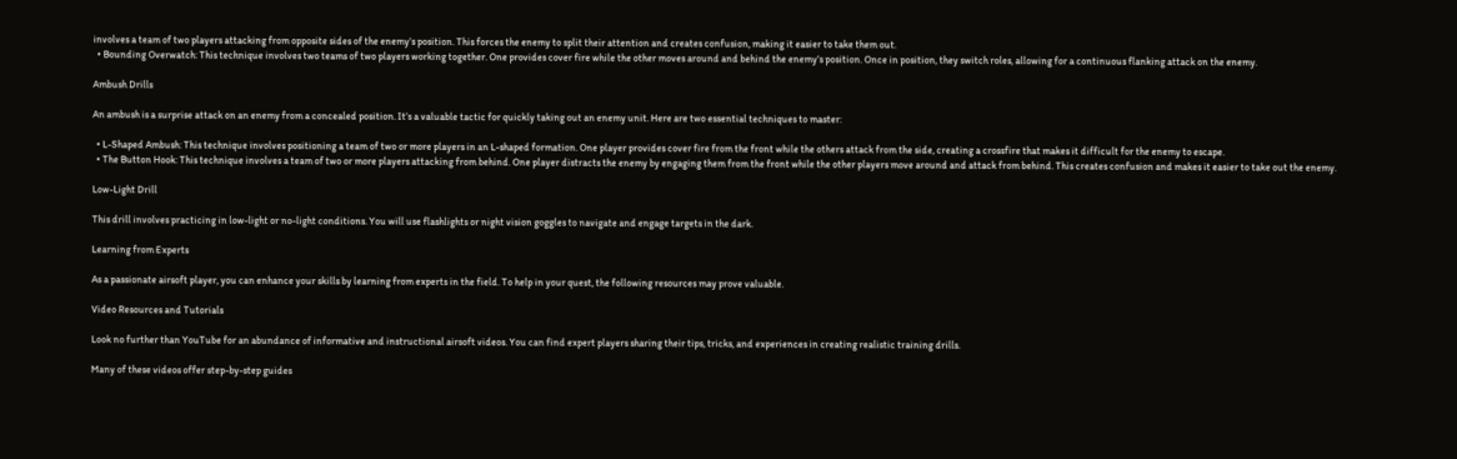involves a team of two players attacking from opposite sides of the enemy’s position. This forces the enemy to split their attention and creates confusion, making it easier to take them out.
  • Bounding Overwatch: This technique involves two teams of two players working together. One provides cover fire while the other moves around and behind the enemy’s position. Once in position, they switch roles, allowing for a continuous flanking attack on the enemy.

Ambush Drills

An ambush is a surprise attack on an enemy from a concealed position. It’s a valuable tactic for quickly taking out an enemy unit. Here are two essential techniques to master:

  • L-Shaped Ambush: This technique involves positioning a team of two or more players in an L-shaped formation. One player provides cover fire from the front while the others attack from the side, creating a crossfire that makes it difficult for the enemy to escape.
  • The Button Hook: This technique involves a team of two or more players attacking from behind. One player distracts the enemy by engaging them from the front while the other players move around and attack from behind. This creates confusion and makes it easier to take out the enemy.

Low-Light Drill

This drill involves practicing in low-light or no-light conditions. You will use flashlights or night vision goggles to navigate and engage targets in the dark.

Learning from Experts

As a passionate airsoft player, you can enhance your skills by learning from experts in the field. To help in your quest, the following resources may prove valuable.

Video Resources and Tutorials

Look no further than YouTube for an abundance of informative and instructional airsoft videos. You can find expert players sharing their tips, tricks, and experiences in creating realistic training drills.

Many of these videos offer step-by-step guides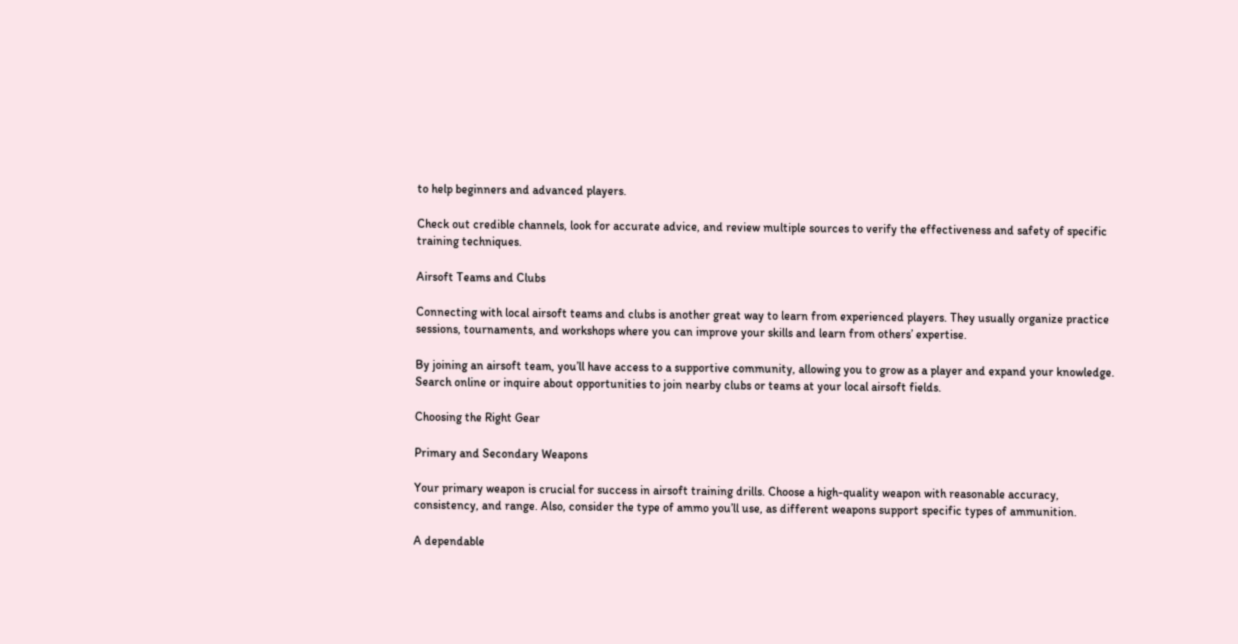to help beginners and advanced players.

Check out credible channels, look for accurate advice, and review multiple sources to verify the effectiveness and safety of specific training techniques.

Airsoft Teams and Clubs

Connecting with local airsoft teams and clubs is another great way to learn from experienced players. They usually organize practice sessions, tournaments, and workshops where you can improve your skills and learn from others’ expertise.

By joining an airsoft team, you’ll have access to a supportive community, allowing you to grow as a player and expand your knowledge. Search online or inquire about opportunities to join nearby clubs or teams at your local airsoft fields.

Choosing the Right Gear

Primary and Secondary Weapons

Your primary weapon is crucial for success in airsoft training drills. Choose a high-quality weapon with reasonable accuracy, consistency, and range. Also, consider the type of ammo you’ll use, as different weapons support specific types of ammunition.

A dependable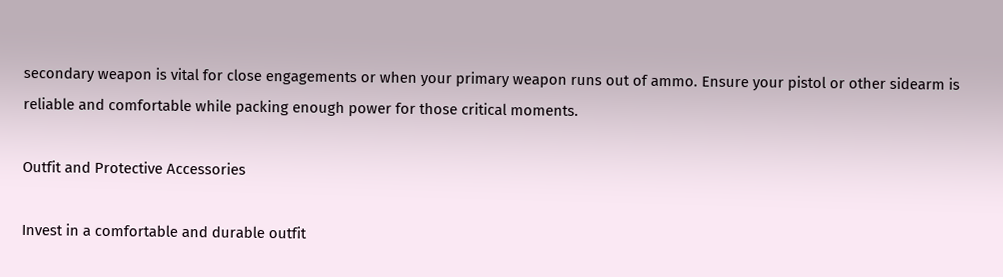secondary weapon is vital for close engagements or when your primary weapon runs out of ammo. Ensure your pistol or other sidearm is reliable and comfortable while packing enough power for those critical moments.

Outfit and Protective Accessories

Invest in a comfortable and durable outfit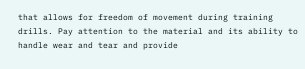that allows for freedom of movement during training drills. Pay attention to the material and its ability to handle wear and tear and provide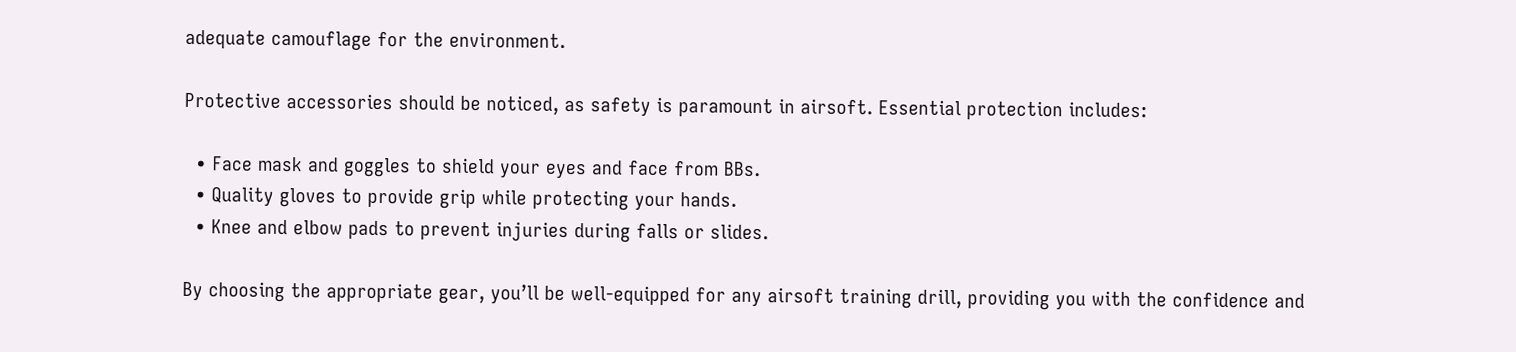adequate camouflage for the environment.

Protective accessories should be noticed, as safety is paramount in airsoft. Essential protection includes:

  • Face mask and goggles to shield your eyes and face from BBs.
  • Quality gloves to provide grip while protecting your hands.
  • Knee and elbow pads to prevent injuries during falls or slides.

By choosing the appropriate gear, you’ll be well-equipped for any airsoft training drill, providing you with the confidence and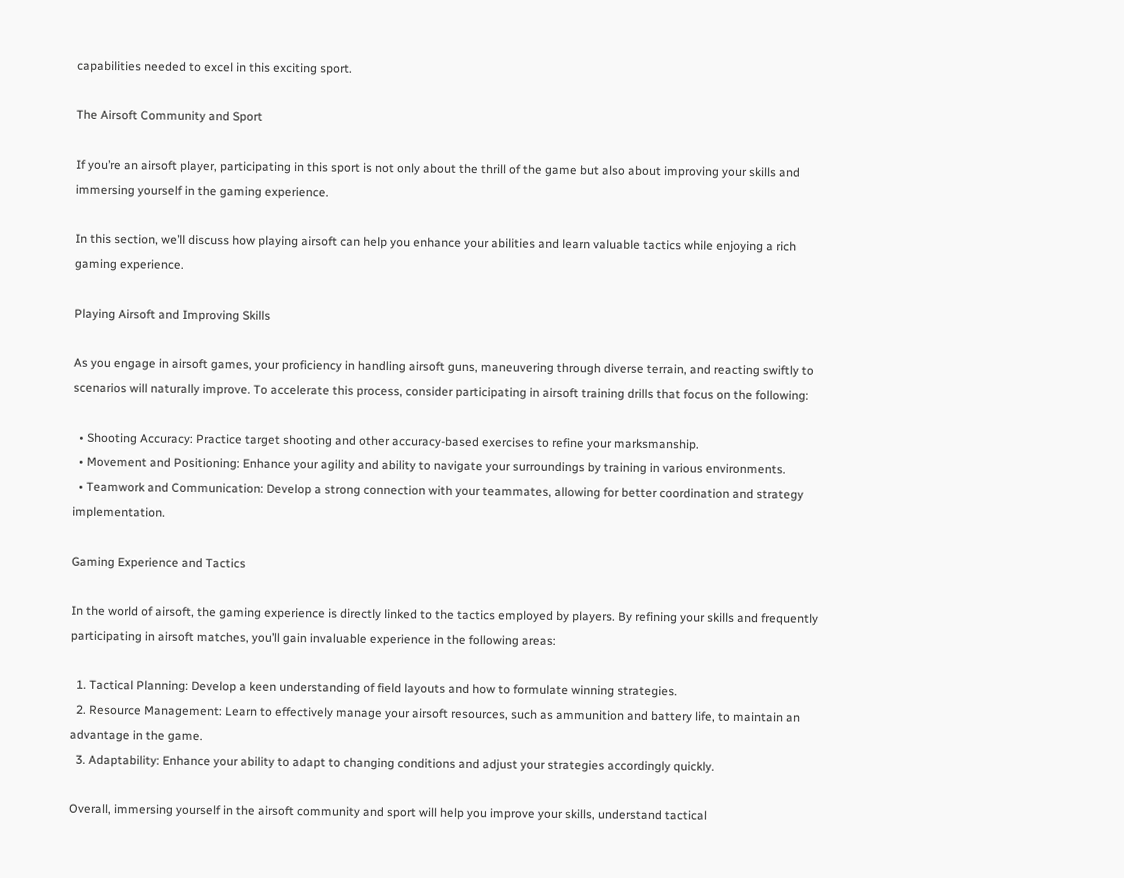capabilities needed to excel in this exciting sport.

The Airsoft Community and Sport

If you’re an airsoft player, participating in this sport is not only about the thrill of the game but also about improving your skills and immersing yourself in the gaming experience.

In this section, we’ll discuss how playing airsoft can help you enhance your abilities and learn valuable tactics while enjoying a rich gaming experience.

Playing Airsoft and Improving Skills

As you engage in airsoft games, your proficiency in handling airsoft guns, maneuvering through diverse terrain, and reacting swiftly to scenarios will naturally improve. To accelerate this process, consider participating in airsoft training drills that focus on the following:

  • Shooting Accuracy: Practice target shooting and other accuracy-based exercises to refine your marksmanship.
  • Movement and Positioning: Enhance your agility and ability to navigate your surroundings by training in various environments.
  • Teamwork and Communication: Develop a strong connection with your teammates, allowing for better coordination and strategy implementation.

Gaming Experience and Tactics

In the world of airsoft, the gaming experience is directly linked to the tactics employed by players. By refining your skills and frequently participating in airsoft matches, you’ll gain invaluable experience in the following areas:

  1. Tactical Planning: Develop a keen understanding of field layouts and how to formulate winning strategies.
  2. Resource Management: Learn to effectively manage your airsoft resources, such as ammunition and battery life, to maintain an advantage in the game.
  3. Adaptability: Enhance your ability to adapt to changing conditions and adjust your strategies accordingly quickly.

Overall, immersing yourself in the airsoft community and sport will help you improve your skills, understand tactical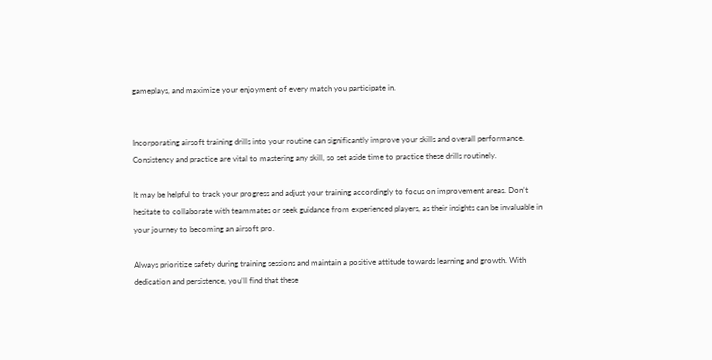gameplays, and maximize your enjoyment of every match you participate in.


Incorporating airsoft training drills into your routine can significantly improve your skills and overall performance. Consistency and practice are vital to mastering any skill, so set aside time to practice these drills routinely.

It may be helpful to track your progress and adjust your training accordingly to focus on improvement areas. Don’t hesitate to collaborate with teammates or seek guidance from experienced players, as their insights can be invaluable in your journey to becoming an airsoft pro.

Always prioritize safety during training sessions and maintain a positive attitude towards learning and growth. With dedication and persistence, you’ll find that these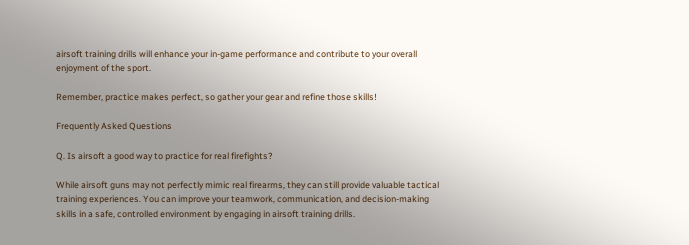airsoft training drills will enhance your in-game performance and contribute to your overall enjoyment of the sport.

Remember, practice makes perfect, so gather your gear and refine those skills!

Frequently Asked Questions

Q. Is airsoft a good way to practice for real firefights?

While airsoft guns may not perfectly mimic real firearms, they can still provide valuable tactical training experiences. You can improve your teamwork, communication, and decision-making skills in a safe, controlled environment by engaging in airsoft training drills.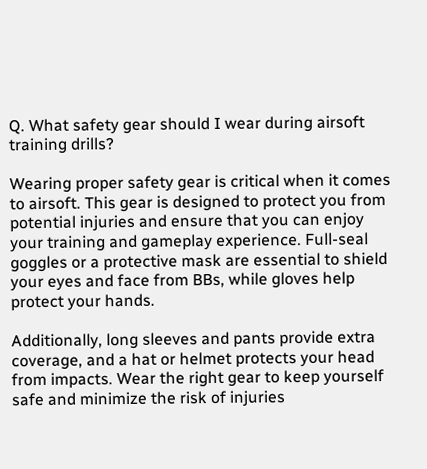Q. What safety gear should I wear during airsoft training drills?

Wearing proper safety gear is critical when it comes to airsoft. This gear is designed to protect you from potential injuries and ensure that you can enjoy your training and gameplay experience. Full-seal goggles or a protective mask are essential to shield your eyes and face from BBs, while gloves help protect your hands.

Additionally, long sleeves and pants provide extra coverage, and a hat or helmet protects your head from impacts. Wear the right gear to keep yourself safe and minimize the risk of injuries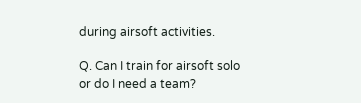during airsoft activities.

Q. Can I train for airsoft solo or do I need a team?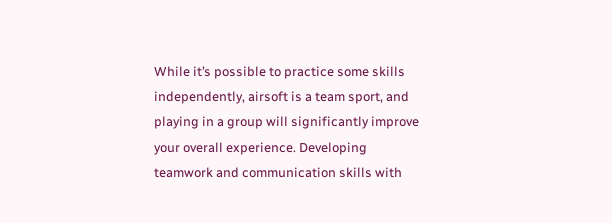While it’s possible to practice some skills independently, airsoft is a team sport, and playing in a group will significantly improve your overall experience. Developing teamwork and communication skills with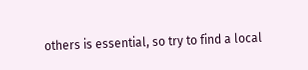others is essential, so try to find a local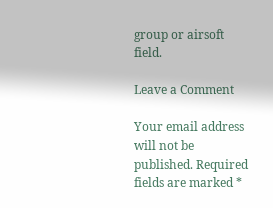group or airsoft field.

Leave a Comment

Your email address will not be published. Required fields are marked *